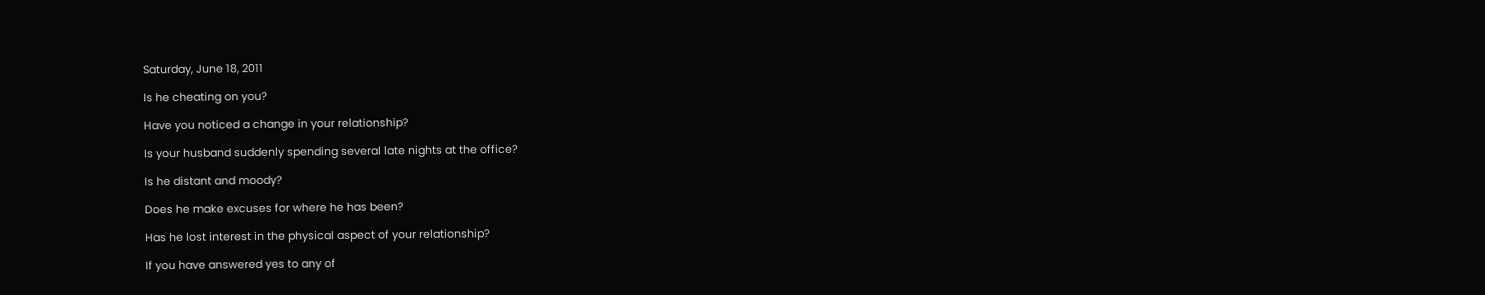Saturday, June 18, 2011

Is he cheating on you?

Have you noticed a change in your relationship?

Is your husband suddenly spending several late nights at the office?

Is he distant and moody?

Does he make excuses for where he has been?

Has he lost interest in the physical aspect of your relationship?

If you have answered yes to any of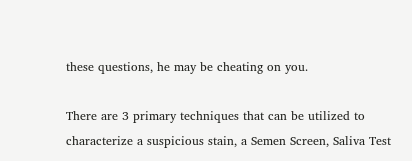these questions, he may be cheating on you.

There are 3 primary techniques that can be utilized to characterize a suspicious stain, a Semen Screen, Saliva Test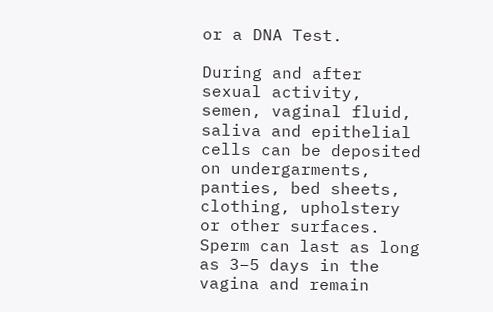or a DNA Test.

During and after sexual activity, semen, vaginal fluid, saliva and epithelial cells can be deposited on undergarments, panties, bed sheets, clothing, upholstery or other surfaces.   Sperm can last as long as 3–5 days in the vagina and remain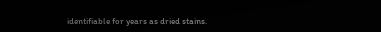identifiable for years as dried stains.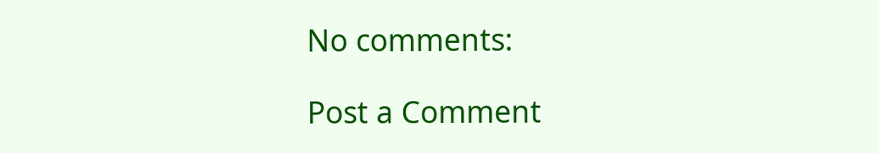No comments:

Post a Comment